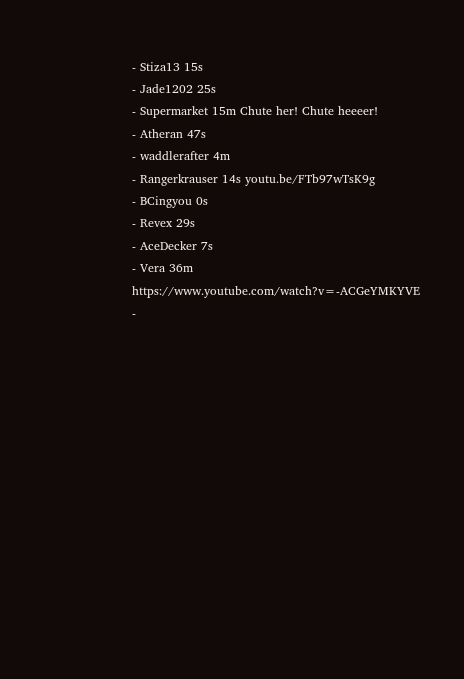- Stiza13 15s
- Jade1202 25s
- Supermarket 15m Chute her! Chute heeeer!
- Atheran 47s
- waddlerafter 4m
- Rangerkrauser 14s youtu.be/FTb97wTsK9g
- BCingyou 0s
- Revex 29s
- AceDecker 7s
- Vera 36m https://www.youtube.com/watch?v=-ACGeYMKYVE
-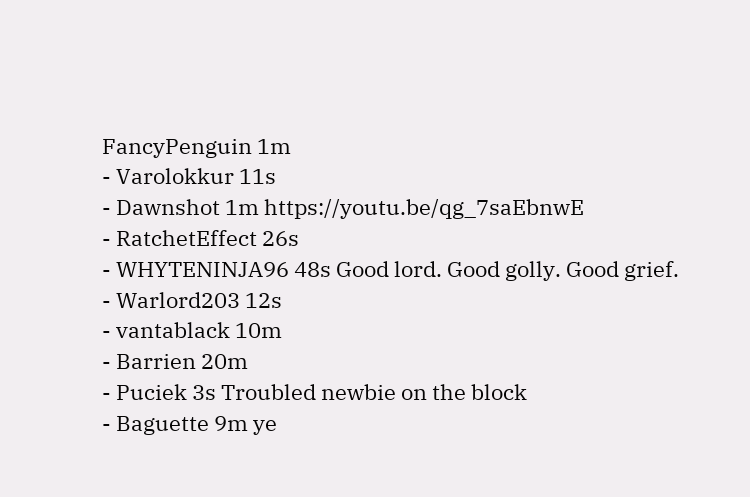FancyPenguin 1m
- Varolokkur 11s
- Dawnshot 1m https://youtu.be/qg_7saEbnwE
- RatchetEffect 26s
- WHYTENINJA96 48s Good lord. Good golly. Good grief.
- Warlord203 12s
- vantablack 10m
- Barrien 20m
- Puciek 3s Troubled newbie on the block
- Baguette 9m ye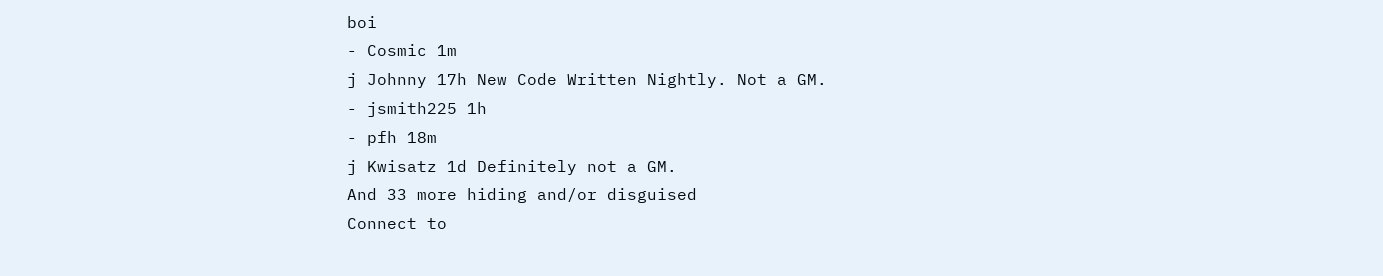boi
- Cosmic 1m
j Johnny 17h New Code Written Nightly. Not a GM.
- jsmith225 1h
- pfh 18m
j Kwisatz 1d Definitely not a GM.
And 33 more hiding and/or disguised
Connect to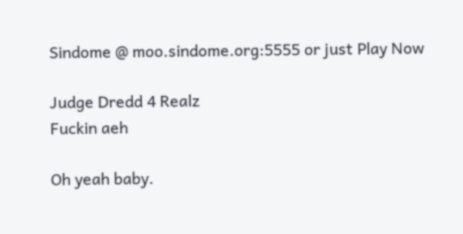Sindome @ moo.sindome.org:5555 or just Play Now

Judge Dredd 4 Realz
Fuckin aeh

Oh yeah baby.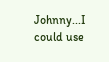Johnny...I could use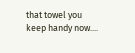that towel you keep handy now....